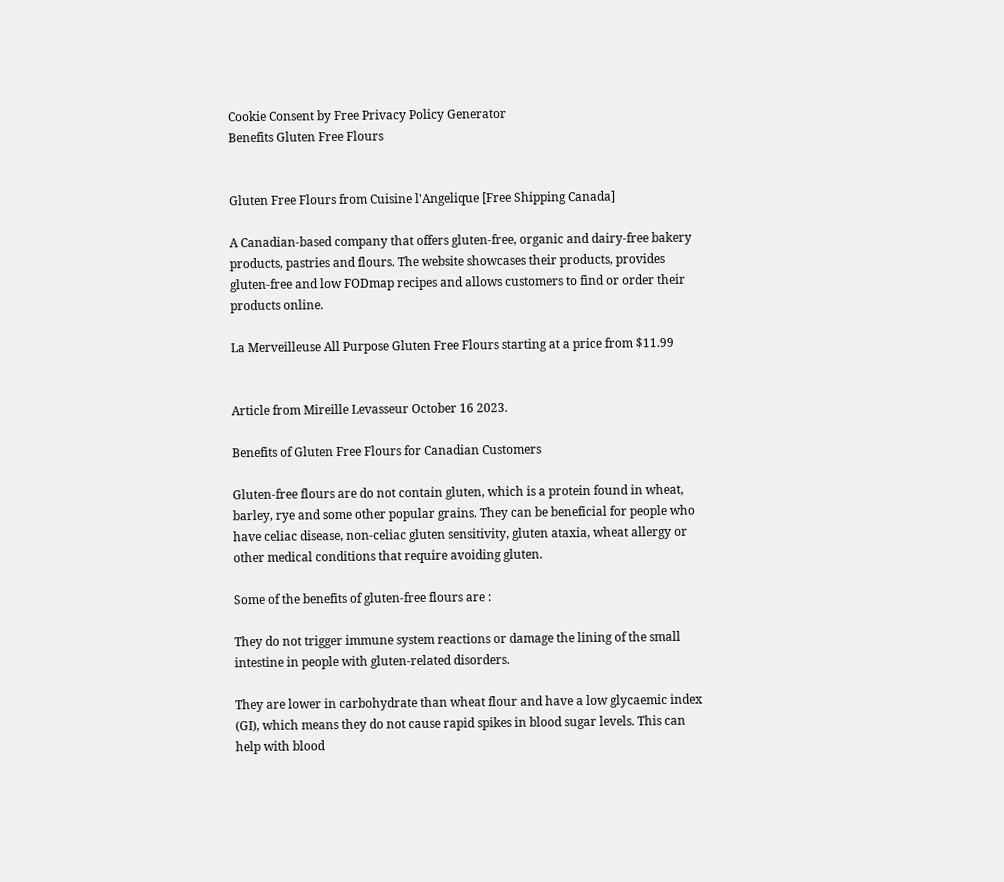Cookie Consent by Free Privacy Policy Generator
Benefits Gluten Free Flours


Gluten Free Flours from Cuisine l'Angelique [Free Shipping Canada]

A Canadian-based company that offers gluten-free, organic and dairy-free bakery products, pastries and flours. The website showcases their products, provides gluten-free and low FODmap recipes and allows customers to find or order their products online.

La Merveilleuse All Purpose Gluten Free Flours starting at a price from $11.99


Article from Mireille Levasseur October 16 2023.

Benefits of Gluten Free Flours for Canadian Customers

Gluten-free flours are do not contain gluten, which is a protein found in wheat, barley, rye and some other popular grains. They can be beneficial for people who have celiac disease, non-celiac gluten sensitivity, gluten ataxia, wheat allergy or other medical conditions that require avoiding gluten.

Some of the benefits of gluten-free flours are :

They do not trigger immune system reactions or damage the lining of the small intestine in people with gluten-related disorders.

They are lower in carbohydrate than wheat flour and have a low glycaemic index (GI), which means they do not cause rapid spikes in blood sugar levels. This can help with blood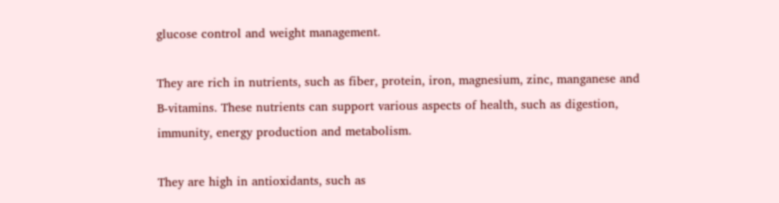glucose control and weight management.

They are rich in nutrients, such as fiber, protein, iron, magnesium, zinc, manganese and B-vitamins. These nutrients can support various aspects of health, such as digestion, immunity, energy production and metabolism.

They are high in antioxidants, such as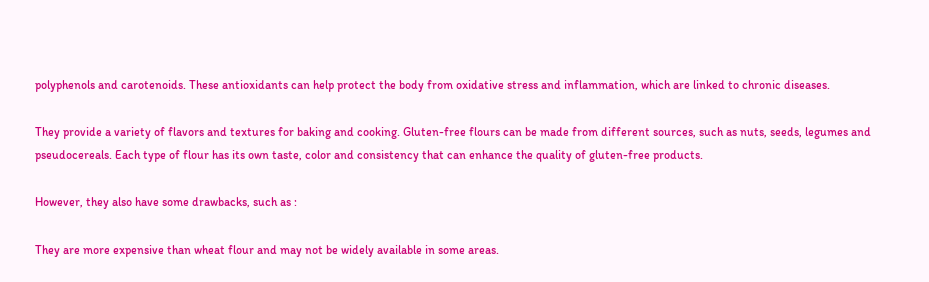polyphenols and carotenoids. These antioxidants can help protect the body from oxidative stress and inflammation, which are linked to chronic diseases.

They provide a variety of flavors and textures for baking and cooking. Gluten-free flours can be made from different sources, such as nuts, seeds, legumes and pseudocereals. Each type of flour has its own taste, color and consistency that can enhance the quality of gluten-free products.

However, they also have some drawbacks, such as :

They are more expensive than wheat flour and may not be widely available in some areas.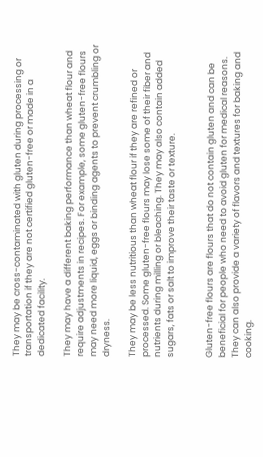They may be cross-contaminated with gluten during processing or transportation if they are not certified gluten-free or made in a dedicated facility.

They may have a different baking performance than wheat flour and require adjustments in recipes. For example, some gluten-free flours may need more liquid, eggs or binding agents to prevent crumbling or dryness.

They may be less nutritious than wheat flour if they are refined or processed. Some gluten-free flours may lose some of their fiber and nutrients during milling or bleaching. They may also contain added sugars, fats or salt to improve their taste or texture.


Gluten-free flours are flours that do not contain gluten and can be beneficial for people who need to avoid gluten for medical reasons. They can also provide a variety of flavors and textures for baking and cooking.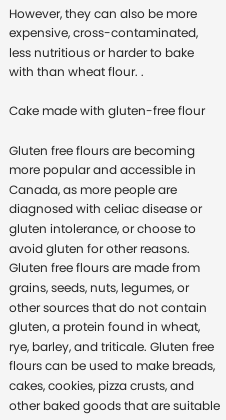However, they can also be more expensive, cross-contaminated, less nutritious or harder to bake with than wheat flour. .

Cake made with gluten-free flour

Gluten free flours are becoming more popular and accessible in Canada, as more people are diagnosed with celiac disease or gluten intolerance, or choose to avoid gluten for other reasons. Gluten free flours are made from grains, seeds, nuts, legumes, or other sources that do not contain gluten, a protein found in wheat, rye, barley, and triticale. Gluten free flours can be used to make breads, cakes, cookies, pizza crusts, and other baked goods that are suitable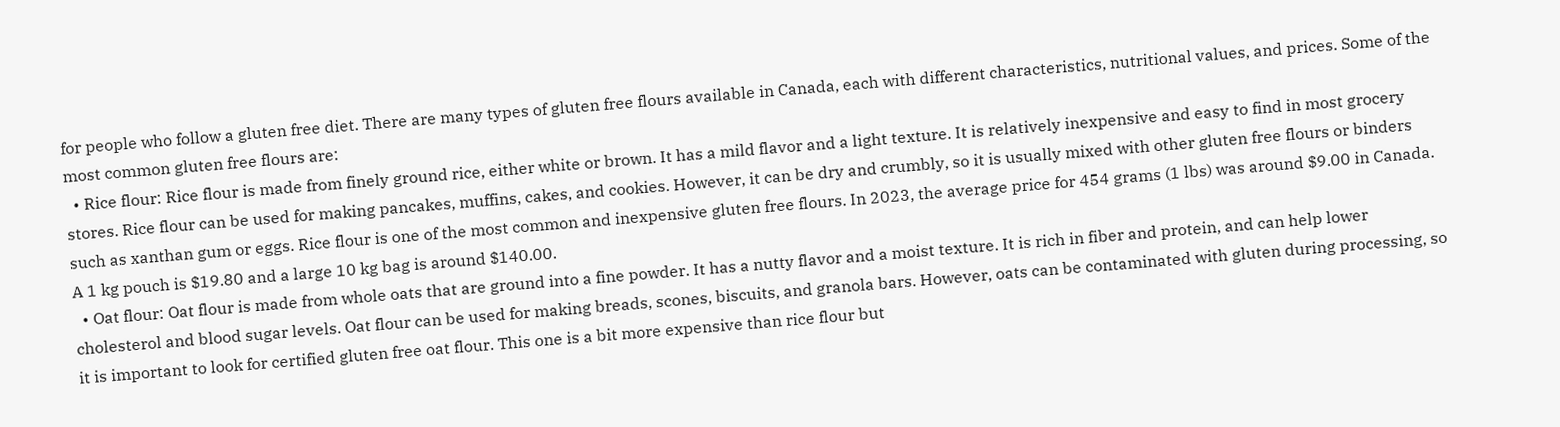for people who follow a gluten free diet. There are many types of gluten free flours available in Canada, each with different characteristics, nutritional values, and prices. Some of the most common gluten free flours are:
  • Rice flour: Rice flour is made from finely ground rice, either white or brown. It has a mild flavor and a light texture. It is relatively inexpensive and easy to find in most grocery stores. Rice flour can be used for making pancakes, muffins, cakes, and cookies. However, it can be dry and crumbly, so it is usually mixed with other gluten free flours or binders such as xanthan gum or eggs. Rice flour is one of the most common and inexpensive gluten free flours. In 2023, the average price for 454 grams (1 lbs) was around $9.00 in Canada. A 1 kg pouch is $19.80 and a large 10 kg bag is around $140.00.
  • Oat flour: Oat flour is made from whole oats that are ground into a fine powder. It has a nutty flavor and a moist texture. It is rich in fiber and protein, and can help lower cholesterol and blood sugar levels. Oat flour can be used for making breads, scones, biscuits, and granola bars. However, oats can be contaminated with gluten during processing, so it is important to look for certified gluten free oat flour. This one is a bit more expensive than rice flour but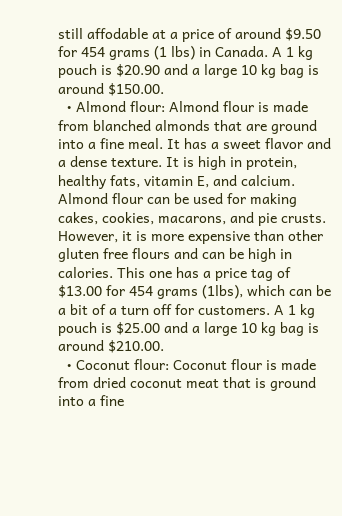still affodable at a price of around $9.50 for 454 grams (1 lbs) in Canada. A 1 kg pouch is $20.90 and a large 10 kg bag is around $150.00.
  • Almond flour: Almond flour is made from blanched almonds that are ground into a fine meal. It has a sweet flavor and a dense texture. It is high in protein, healthy fats, vitamin E, and calcium. Almond flour can be used for making cakes, cookies, macarons, and pie crusts. However, it is more expensive than other gluten free flours and can be high in calories. This one has a price tag of $13.00 for 454 grams (1lbs), which can be a bit of a turn off for customers. A 1 kg pouch is $25.00 and a large 10 kg bag is around $210.00.
  • Coconut flour: Coconut flour is made from dried coconut meat that is ground into a fine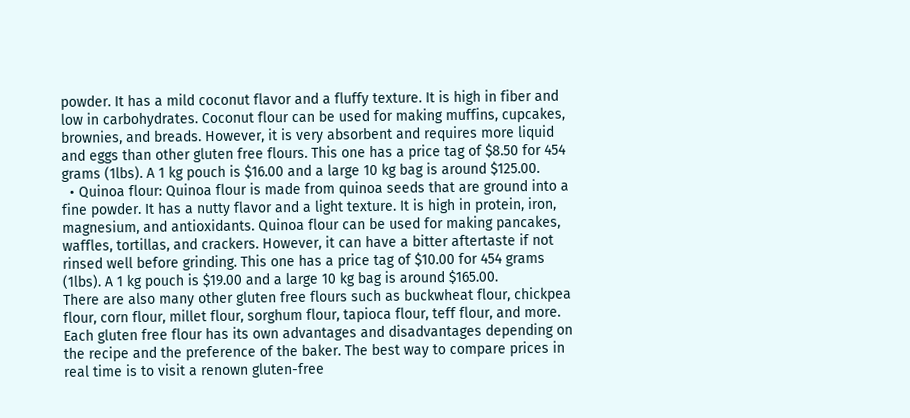powder. It has a mild coconut flavor and a fluffy texture. It is high in fiber and low in carbohydrates. Coconut flour can be used for making muffins, cupcakes, brownies, and breads. However, it is very absorbent and requires more liquid and eggs than other gluten free flours. This one has a price tag of $8.50 for 454 grams (1lbs). A 1 kg pouch is $16.00 and a large 10 kg bag is around $125.00.
  • Quinoa flour: Quinoa flour is made from quinoa seeds that are ground into a fine powder. It has a nutty flavor and a light texture. It is high in protein, iron, magnesium, and antioxidants. Quinoa flour can be used for making pancakes, waffles, tortillas, and crackers. However, it can have a bitter aftertaste if not rinsed well before grinding. This one has a price tag of $10.00 for 454 grams (1lbs). A 1 kg pouch is $19.00 and a large 10 kg bag is around $165.00.
There are also many other gluten free flours such as buckwheat flour, chickpea flour, corn flour, millet flour, sorghum flour, tapioca flour, teff flour, and more. Each gluten free flour has its own advantages and disadvantages depending on the recipe and the preference of the baker. The best way to compare prices in real time is to visit a renown gluten-free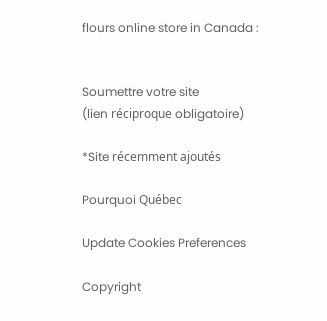flours online store in Canada :


Soumettre votre site
(lien réciproque obligatoire)

*Site récemment ajoutés

Pourquoi Québec

Update Cookies Preferences

Copyright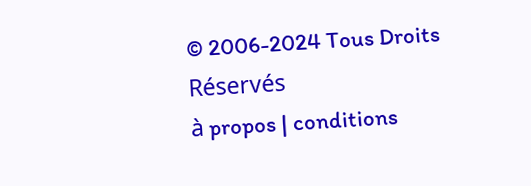© 2006-2024 Tous Droits Réservés
à propos | conditions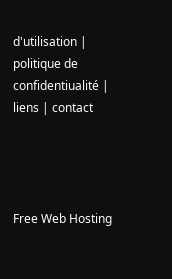d'utilisation | politique de confidentiualité | liens | contact




Free Web Hosting